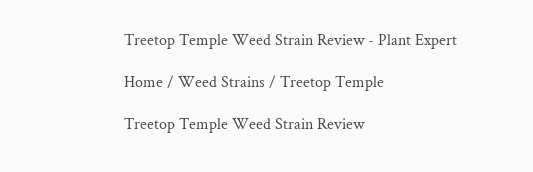Treetop Temple Weed Strain Review - Plant Expert

Home / Weed Strains / Treetop Temple

Treetop Temple Weed Strain Review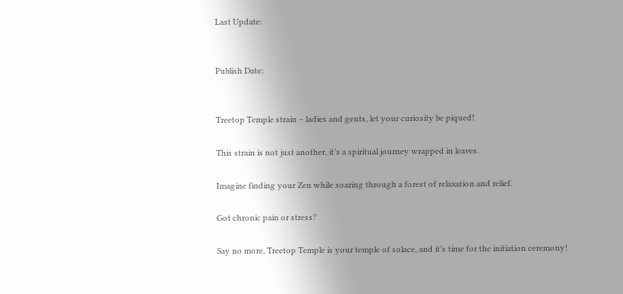Last Update:


Publish Date:


Treetop Temple strain – ladies and gents, let your curiosity be piqued!

This strain is not just another, it’s a spiritual journey wrapped in leaves.

Imagine finding your Zen while soaring through a forest of relaxation and relief.

Got chronic pain or stress?

Say no more, Treetop Temple is your temple of solace, and it’s time for the initiation ceremony!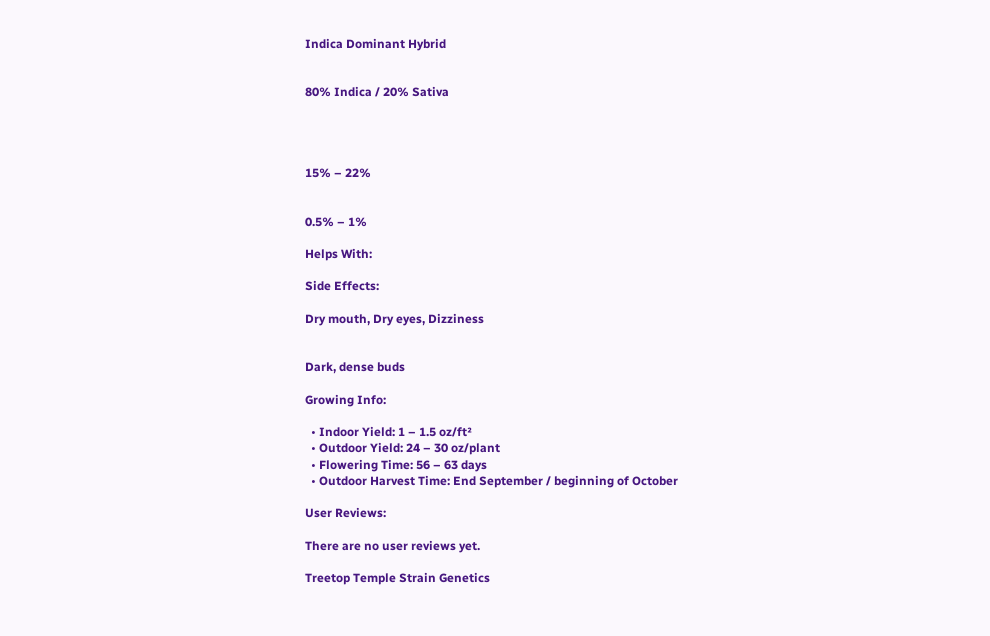Indica Dominant Hybrid


80% Indica / 20% Sativa




15% – 22%


0.5% – 1%

Helps With:

Side Effects:

Dry mouth, Dry eyes, Dizziness


Dark, dense buds

Growing Info:

  • Indoor Yield: 1 – 1.5 oz/ft²
  • Outdoor Yield: 24 – 30 oz/plant
  • Flowering Time: 56 – 63 days
  • Outdoor Harvest Time: End September / beginning of October

User Reviews:

There are no user reviews yet.

Treetop Temple Strain Genetics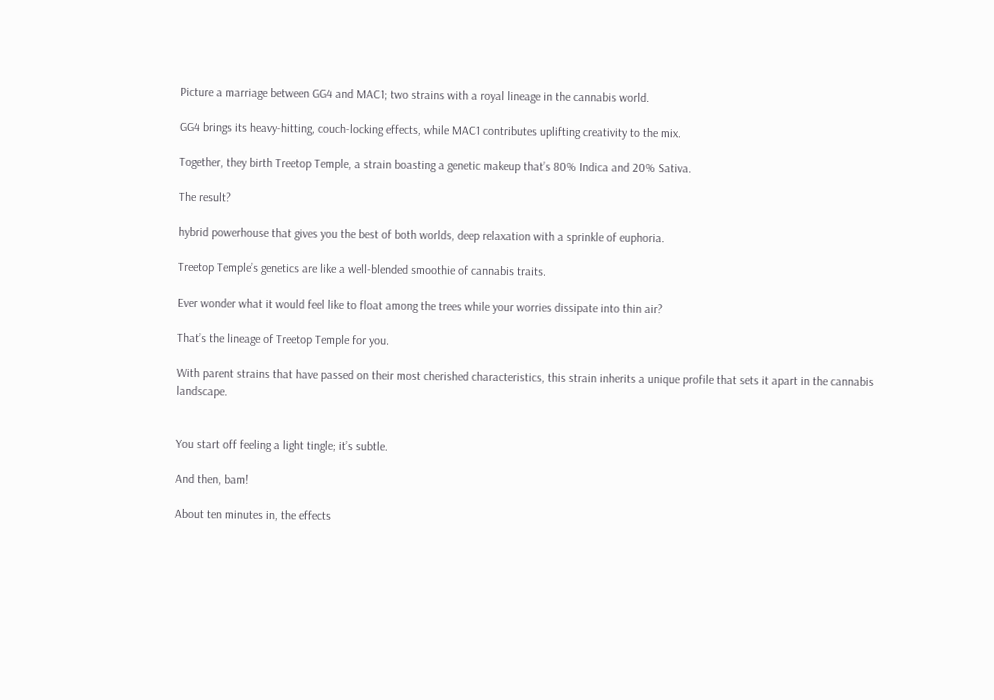Picture a marriage between GG4 and MAC1; two strains with a royal lineage in the cannabis world.

GG4 brings its heavy-hitting, couch-locking effects, while MAC1 contributes uplifting creativity to the mix.

Together, they birth Treetop Temple, a strain boasting a genetic makeup that’s 80% Indica and 20% Sativa.

The result?

hybrid powerhouse that gives you the best of both worlds, deep relaxation with a sprinkle of euphoria.

Treetop Temple’s genetics are like a well-blended smoothie of cannabis traits.

Ever wonder what it would feel like to float among the trees while your worries dissipate into thin air?

That’s the lineage of Treetop Temple for you.

With parent strains that have passed on their most cherished characteristics, this strain inherits a unique profile that sets it apart in the cannabis landscape.


You start off feeling a light tingle; it’s subtle.

And then, bam!

About ten minutes in, the effects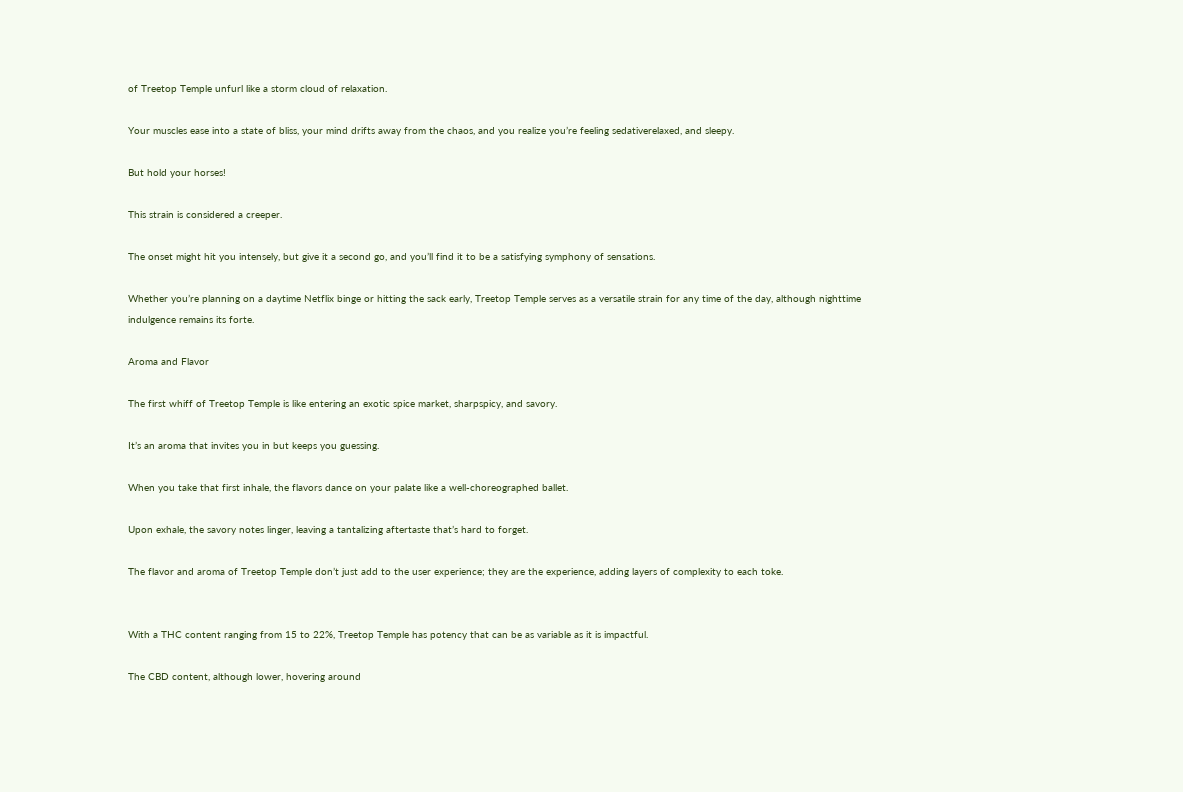of Treetop Temple unfurl like a storm cloud of relaxation.

Your muscles ease into a state of bliss, your mind drifts away from the chaos, and you realize you’re feeling sedativerelaxed, and sleepy.

But hold your horses!

This strain is considered a creeper.

The onset might hit you intensely, but give it a second go, and you’ll find it to be a satisfying symphony of sensations.

Whether you’re planning on a daytime Netflix binge or hitting the sack early, Treetop Temple serves as a versatile strain for any time of the day, although nighttime indulgence remains its forte.

Aroma and Flavor

The first whiff of Treetop Temple is like entering an exotic spice market, sharpspicy, and savory.

It’s an aroma that invites you in but keeps you guessing.

When you take that first inhale, the flavors dance on your palate like a well-choreographed ballet.

Upon exhale, the savory notes linger, leaving a tantalizing aftertaste that’s hard to forget.

The flavor and aroma of Treetop Temple don’t just add to the user experience; they are the experience, adding layers of complexity to each toke.


With a THC content ranging from 15 to 22%, Treetop Temple has potency that can be as variable as it is impactful.

The CBD content, although lower, hovering around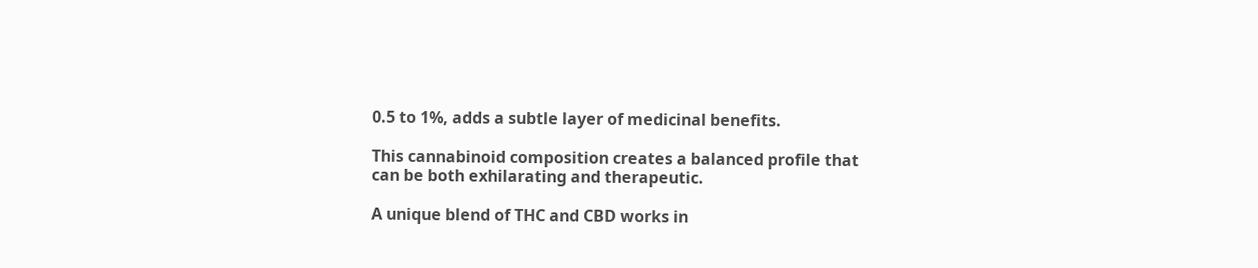0.5 to 1%, adds a subtle layer of medicinal benefits.

This cannabinoid composition creates a balanced profile that can be both exhilarating and therapeutic.

A unique blend of THC and CBD works in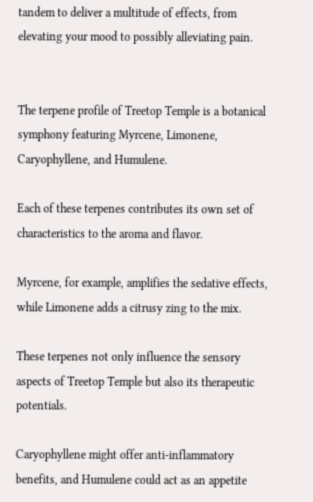tandem to deliver a multitude of effects, from elevating your mood to possibly alleviating pain.


The terpene profile of Treetop Temple is a botanical symphony featuring Myrcene, Limonene, Caryophyllene, and Humulene.

Each of these terpenes contributes its own set of characteristics to the aroma and flavor.

Myrcene, for example, amplifies the sedative effects, while Limonene adds a citrusy zing to the mix.

These terpenes not only influence the sensory aspects of Treetop Temple but also its therapeutic potentials.

Caryophyllene might offer anti-inflammatory benefits, and Humulene could act as an appetite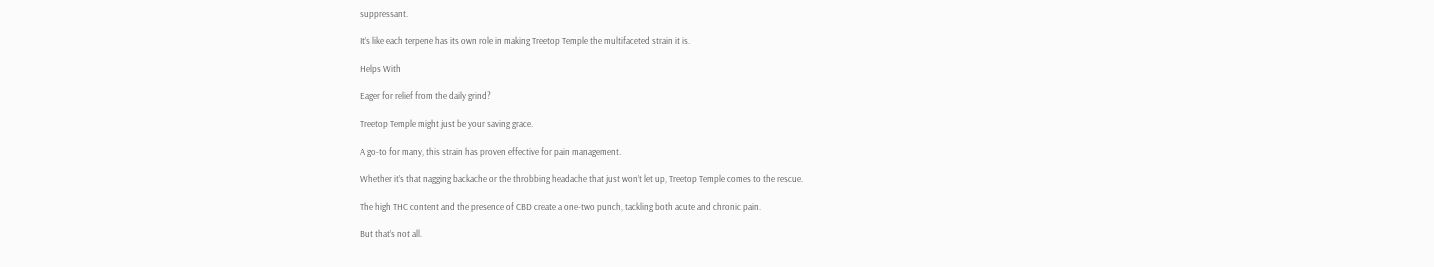suppressant.

It’s like each terpene has its own role in making Treetop Temple the multifaceted strain it is.

Helps With

Eager for relief from the daily grind?

Treetop Temple might just be your saving grace.

A go-to for many, this strain has proven effective for pain management.

Whether it’s that nagging backache or the throbbing headache that just won’t let up, Treetop Temple comes to the rescue.

The high THC content and the presence of CBD create a one-two punch, tackling both acute and chronic pain.

But that’s not all.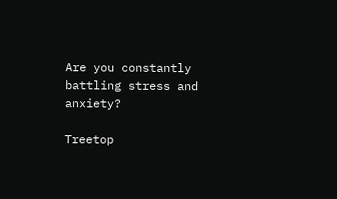Are you constantly battling stress and anxiety?

Treetop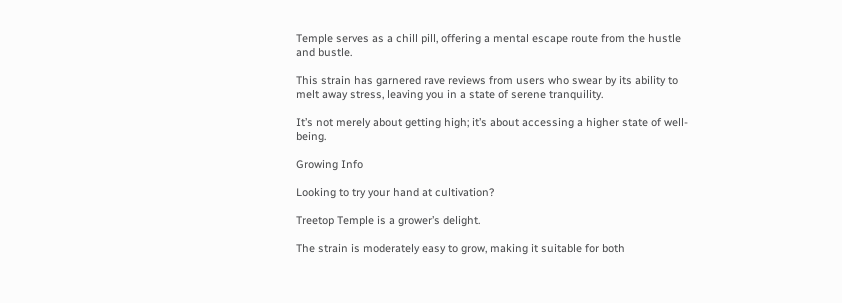Temple serves as a chill pill, offering a mental escape route from the hustle and bustle.

This strain has garnered rave reviews from users who swear by its ability to melt away stress, leaving you in a state of serene tranquility.

It’s not merely about getting high; it’s about accessing a higher state of well-being.

Growing Info

Looking to try your hand at cultivation?

Treetop Temple is a grower’s delight.

The strain is moderately easy to grow, making it suitable for both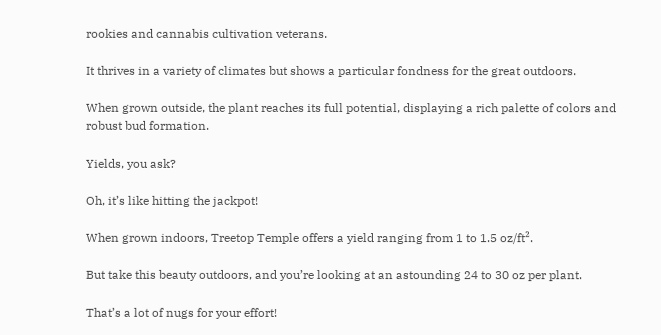rookies and cannabis cultivation veterans.

It thrives in a variety of climates but shows a particular fondness for the great outdoors.

When grown outside, the plant reaches its full potential, displaying a rich palette of colors and robust bud formation.

Yields, you ask?

Oh, it’s like hitting the jackpot!

When grown indoors, Treetop Temple offers a yield ranging from 1 to 1.5 oz/ft².

But take this beauty outdoors, and you’re looking at an astounding 24 to 30 oz per plant.

That’s a lot of nugs for your effort!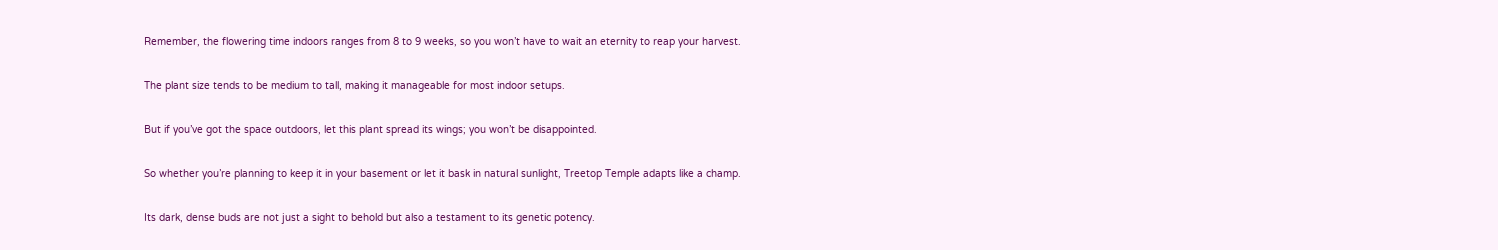Remember, the flowering time indoors ranges from 8 to 9 weeks, so you won’t have to wait an eternity to reap your harvest.

The plant size tends to be medium to tall, making it manageable for most indoor setups.

But if you’ve got the space outdoors, let this plant spread its wings; you won’t be disappointed.

So whether you’re planning to keep it in your basement or let it bask in natural sunlight, Treetop Temple adapts like a champ.

Its dark, dense buds are not just a sight to behold but also a testament to its genetic potency.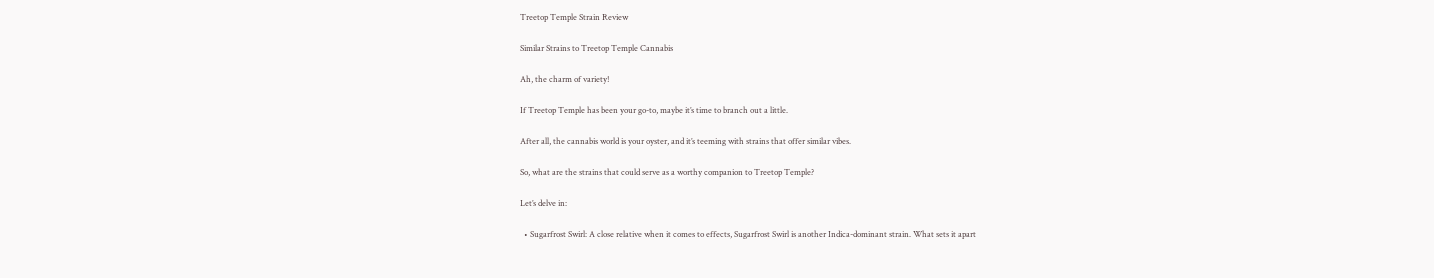Treetop Temple Strain Review

Similar Strains to Treetop Temple Cannabis

Ah, the charm of variety!

If Treetop Temple has been your go-to, maybe it’s time to branch out a little.

After all, the cannabis world is your oyster, and it’s teeming with strains that offer similar vibes.

So, what are the strains that could serve as a worthy companion to Treetop Temple?

Let’s delve in:

  • Sugarfrost Swirl: A close relative when it comes to effects, Sugarfrost Swirl is another Indica-dominant strain. What sets it apart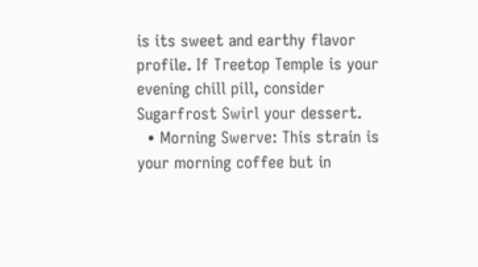is its sweet and earthy flavor profile. If Treetop Temple is your evening chill pill, consider Sugarfrost Swirl your dessert.
  • Morning Swerve: This strain is your morning coffee but in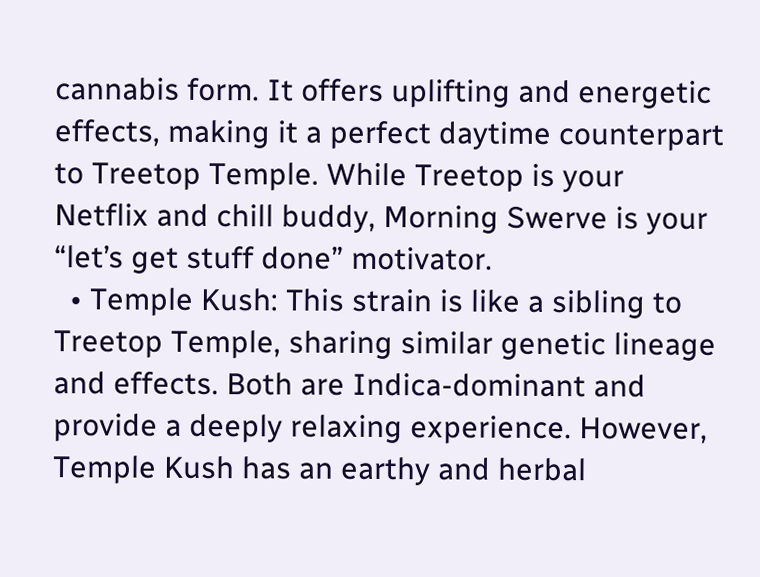cannabis form. It offers uplifting and energetic effects, making it a perfect daytime counterpart to Treetop Temple. While Treetop is your Netflix and chill buddy, Morning Swerve is your “let’s get stuff done” motivator.
  • Temple Kush: This strain is like a sibling to Treetop Temple, sharing similar genetic lineage and effects. Both are Indica-dominant and provide a deeply relaxing experience. However, Temple Kush has an earthy and herbal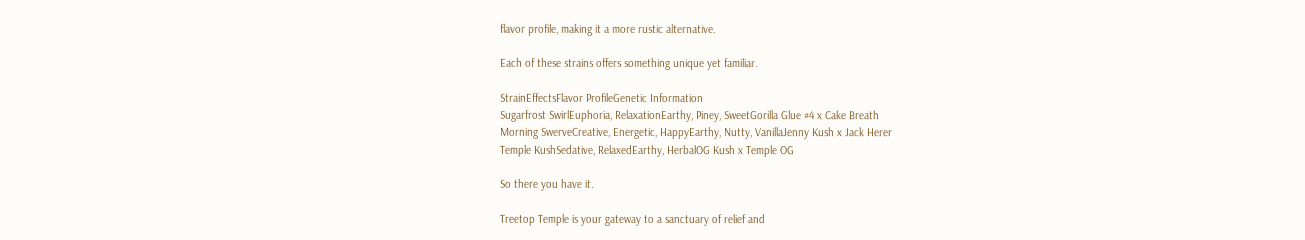flavor profile, making it a more rustic alternative.

Each of these strains offers something unique yet familiar.

StrainEffectsFlavor ProfileGenetic Information
Sugarfrost SwirlEuphoria, RelaxationEarthy, Piney, SweetGorilla Glue #4 x Cake Breath
Morning SwerveCreative, Energetic, HappyEarthy, Nutty, VanillaJenny Kush x Jack Herer
Temple KushSedative, RelaxedEarthy, HerbalOG Kush x Temple OG

So there you have it.

Treetop Temple is your gateway to a sanctuary of relief and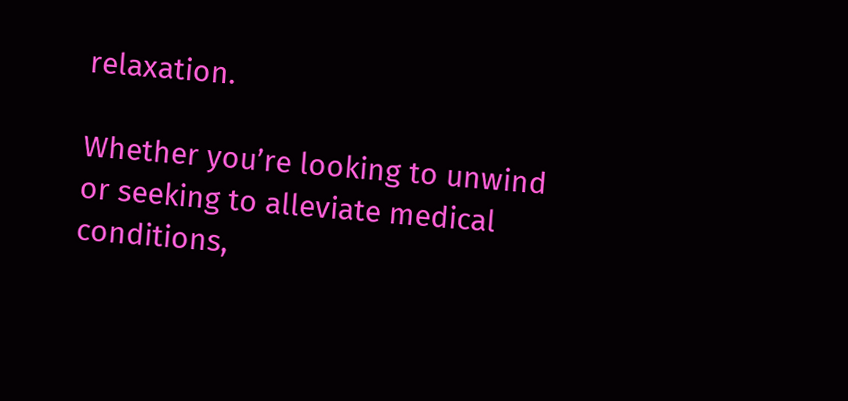relaxation.

Whether you’re looking to unwind or seeking to alleviate medical conditions,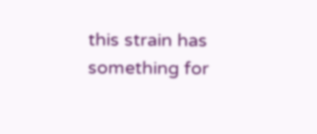this strain has something for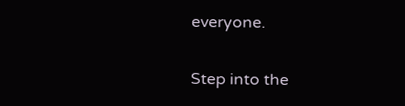everyone.

Step into the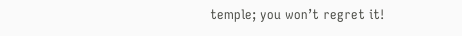temple; you won’t regret it!